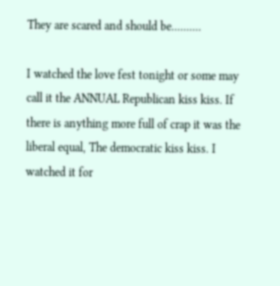They are scared and should be..........

I watched the love fest tonight or some may call it the ANNUAL Republican kiss kiss. If there is anything more full of crap it was the liberal equal, The democratic kiss kiss. I watched it for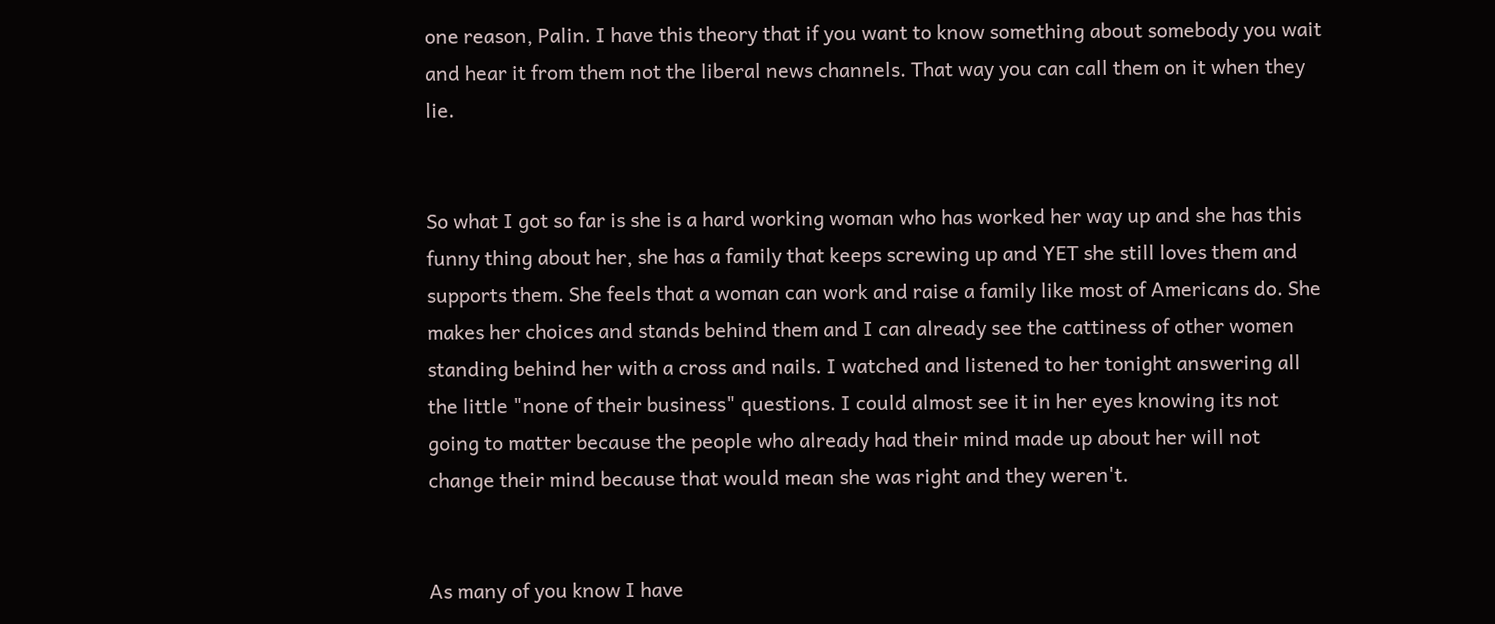one reason, Palin. I have this theory that if you want to know something about somebody you wait and hear it from them not the liberal news channels. That way you can call them on it when they lie.


So what I got so far is she is a hard working woman who has worked her way up and she has this funny thing about her, she has a family that keeps screwing up and YET she still loves them and supports them. She feels that a woman can work and raise a family like most of Americans do. She makes her choices and stands behind them and I can already see the cattiness of other women standing behind her with a cross and nails. I watched and listened to her tonight answering all the little "none of their business" questions. I could almost see it in her eyes knowing its not going to matter because the people who already had their mind made up about her will not change their mind because that would mean she was right and they weren't.


As many of you know I have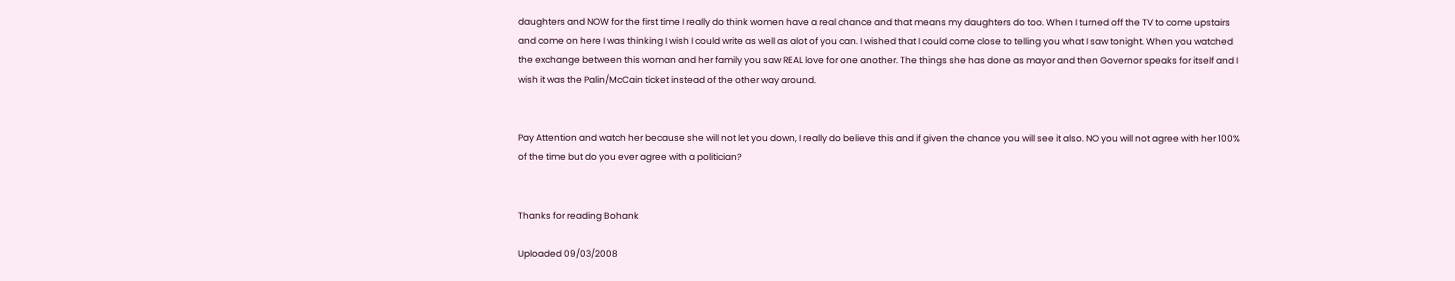daughters and NOW for the first time I really do think women have a real chance and that means my daughters do too. When I turned off the TV to come upstairs and come on here I was thinking I wish I could write as well as alot of you can. I wished that I could come close to telling you what I saw tonight. When you watched the exchange between this woman and her family you saw REAL love for one another. The things she has done as mayor and then Governor speaks for itself and I wish it was the Palin/McCain ticket instead of the other way around.


Pay Attention and watch her because she will not let you down, I really do believe this and if given the chance you will see it also. NO you will not agree with her 100% of the time but do you ever agree with a politician?


Thanks for reading Bohank

Uploaded 09/03/2008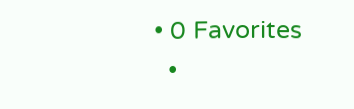• 0 Favorites
  •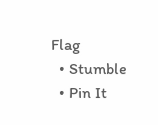Flag
  • Stumble
  • Pin It